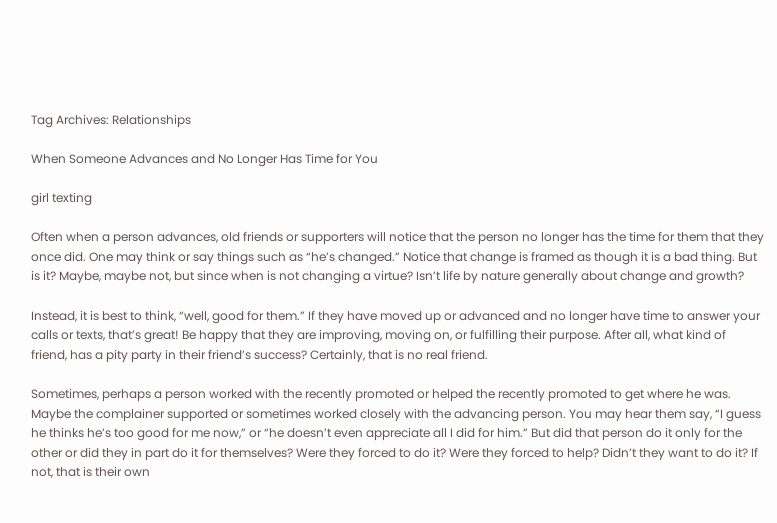Tag Archives: Relationships

When Someone Advances and No Longer Has Time for You

girl texting

Often when a person advances, old friends or supporters will notice that the person no longer has the time for them that they once did. One may think or say things such as “he’s changed.” Notice that change is framed as though it is a bad thing. But is it? Maybe, maybe not, but since when is not changing a virtue? Isn’t life by nature generally about change and growth?

Instead, it is best to think, “well, good for them.” If they have moved up or advanced and no longer have time to answer your calls or texts, that’s great! Be happy that they are improving, moving on, or fulfilling their purpose. After all, what kind of friend, has a pity party in their friend’s success? Certainly, that is no real friend.

Sometimes, perhaps a person worked with the recently promoted or helped the recently promoted to get where he was. Maybe the complainer supported or sometimes worked closely with the advancing person. You may hear them say, “I guess he thinks he’s too good for me now,” or “he doesn’t even appreciate all I did for him.” But did that person do it only for the other or did they in part do it for themselves? Were they forced to do it? Were they forced to help? Didn’t they want to do it? If not, that is their own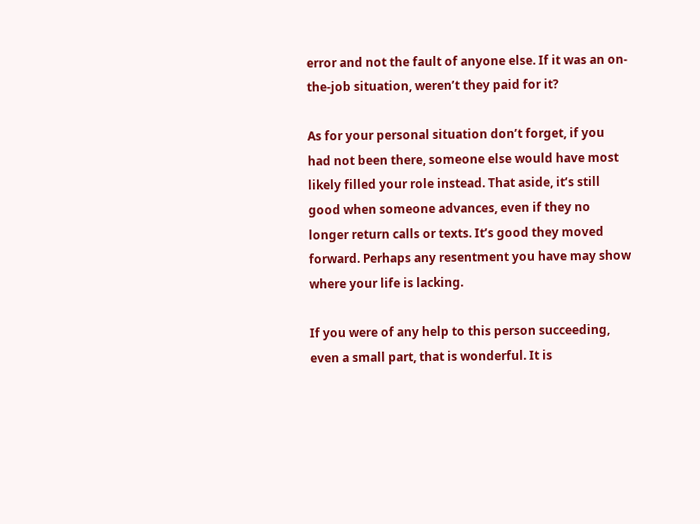error and not the fault of anyone else. If it was an on-the-job situation, weren’t they paid for it?

As for your personal situation don’t forget, if you had not been there, someone else would have most likely filled your role instead. That aside, it’s still good when someone advances, even if they no longer return calls or texts. It’s good they moved forward. Perhaps any resentment you have may show where your life is lacking.

If you were of any help to this person succeeding, even a small part, that is wonderful. It is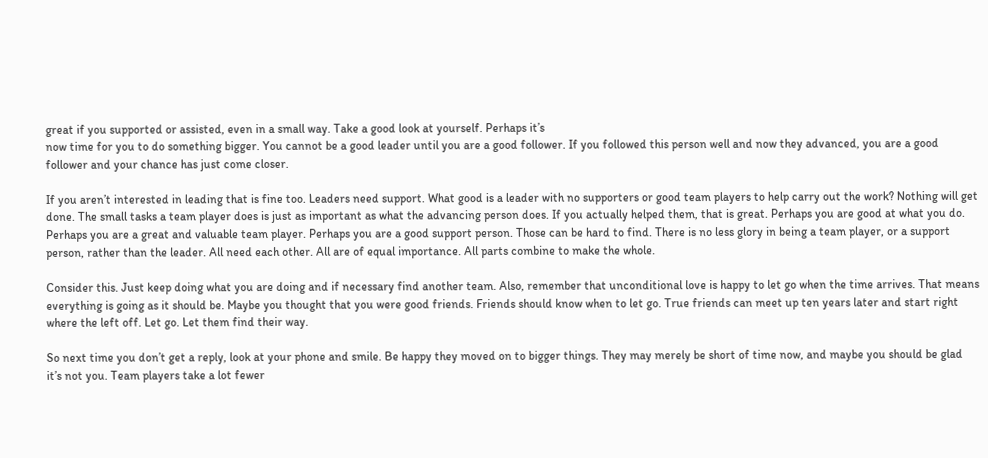great if you supported or assisted, even in a small way. Take a good look at yourself. Perhaps it’s
now time for you to do something bigger. You cannot be a good leader until you are a good follower. If you followed this person well and now they advanced, you are a good follower and your chance has just come closer.

If you aren’t interested in leading that is fine too. Leaders need support. What good is a leader with no supporters or good team players to help carry out the work? Nothing will get done. The small tasks a team player does is just as important as what the advancing person does. If you actually helped them, that is great. Perhaps you are good at what you do.
Perhaps you are a great and valuable team player. Perhaps you are a good support person. Those can be hard to find. There is no less glory in being a team player, or a support person, rather than the leader. All need each other. All are of equal importance. All parts combine to make the whole.

Consider this. Just keep doing what you are doing and if necessary find another team. Also, remember that unconditional love is happy to let go when the time arrives. That means everything is going as it should be. Maybe you thought that you were good friends. Friends should know when to let go. True friends can meet up ten years later and start right where the left off. Let go. Let them find their way.

So next time you don’t get a reply, look at your phone and smile. Be happy they moved on to bigger things. They may merely be short of time now, and maybe you should be glad it’s not you. Team players take a lot fewer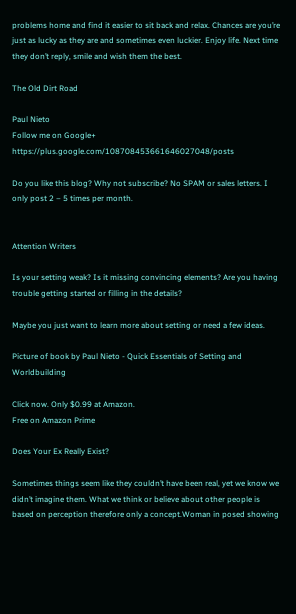problems home and find it easier to sit back and relax. Chances are you’re just as lucky as they are and sometimes even luckier. Enjoy life. Next time they don’t reply, smile and wish them the best.

The Old Dirt Road

Paul Nieto
Follow me on Google+ https://plus.google.com/108708453661646027048/posts

Do you like this blog? Why not subscribe? No SPAM or sales letters. I only post 2 – 5 times per month.


Attention Writers

Is your setting weak? Is it missing convincing elements? Are you having trouble getting started or filling in the details?

Maybe you just want to learn more about setting or need a few ideas.

Picture of book by Paul Nieto - Quick Essentials of Setting and Worldbuilding

Click now. Only $0.99 at Amazon.
Free on Amazon Prime

Does Your Ex Really Exist?

Sometimes things seem like they couldn’t have been real, yet we know we didn’t imagine them. What we think or believe about other people is based on perception therefore only a concept.Woman in posed showing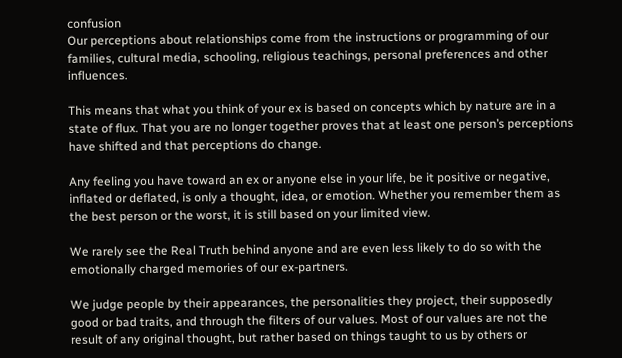confusion
Our perceptions about relationships come from the instructions or programming of our families, cultural media, schooling, religious teachings, personal preferences and other influences.

This means that what you think of your ex is based on concepts which by nature are in a state of flux. That you are no longer together proves that at least one person’s perceptions have shifted and that perceptions do change.

Any feeling you have toward an ex or anyone else in your life, be it positive or negative, inflated or deflated, is only a thought, idea, or emotion. Whether you remember them as the best person or the worst, it is still based on your limited view.

We rarely see the Real Truth behind anyone and are even less likely to do so with the emotionally charged memories of our ex-partners.

We judge people by their appearances, the personalities they project, their supposedly good or bad traits, and through the filters of our values. Most of our values are not the
result of any original thought, but rather based on things taught to us by others or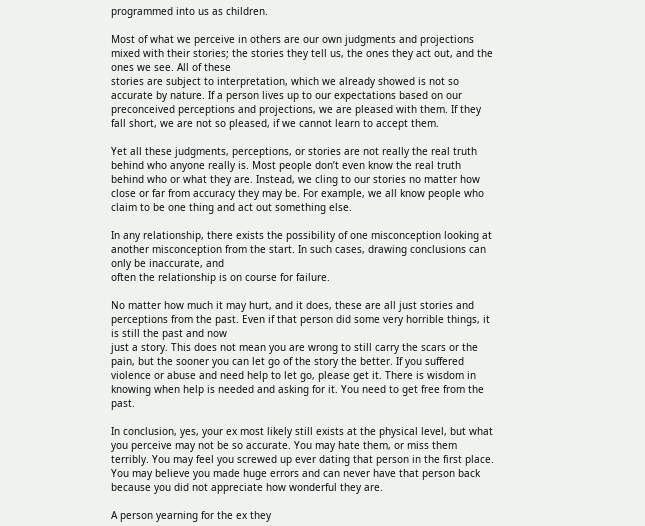programmed into us as children.

Most of what we perceive in others are our own judgments and projections mixed with their stories; the stories they tell us, the ones they act out, and the ones we see. All of these
stories are subject to interpretation, which we already showed is not so accurate by nature. If a person lives up to our expectations based on our preconceived perceptions and projections, we are pleased with them. If they fall short, we are not so pleased, if we cannot learn to accept them.

Yet all these judgments, perceptions, or stories are not really the real truth behind who anyone really is. Most people don’t even know the real truth behind who or what they are. Instead, we cling to our stories no matter how close or far from accuracy they may be. For example, we all know people who claim to be one thing and act out something else.

In any relationship, there exists the possibility of one misconception looking at another misconception from the start. In such cases, drawing conclusions can only be inaccurate, and
often the relationship is on course for failure.

No matter how much it may hurt, and it does, these are all just stories and perceptions from the past. Even if that person did some very horrible things, it is still the past and now
just a story. This does not mean you are wrong to still carry the scars or the pain, but the sooner you can let go of the story the better. If you suffered violence or abuse and need help to let go, please get it. There is wisdom in knowing when help is needed and asking for it. You need to get free from the past.

In conclusion, yes, your ex most likely still exists at the physical level, but what you perceive may not be so accurate. You may hate them, or miss them terribly. You may feel you screwed up ever dating that person in the first place. You may believe you made huge errors and can never have that person back because you did not appreciate how wonderful they are.

A person yearning for the ex they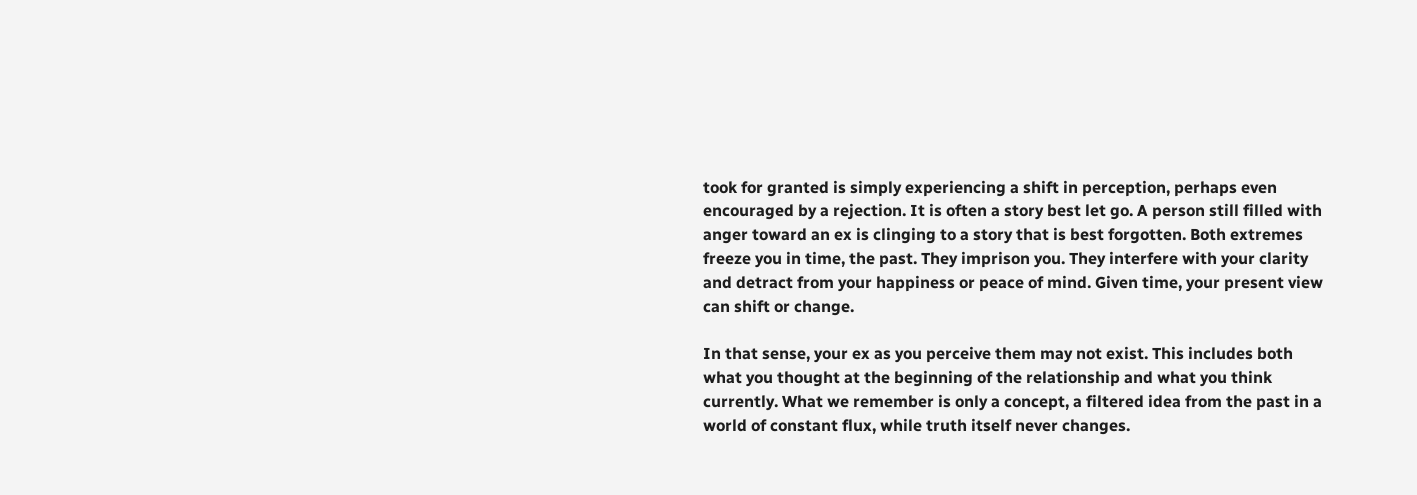took for granted is simply experiencing a shift in perception, perhaps even encouraged by a rejection. It is often a story best let go. A person still filled with anger toward an ex is clinging to a story that is best forgotten. Both extremes freeze you in time, the past. They imprison you. They interfere with your clarity and detract from your happiness or peace of mind. Given time, your present view can shift or change.

In that sense, your ex as you perceive them may not exist. This includes both what you thought at the beginning of the relationship and what you think currently. What we remember is only a concept, a filtered idea from the past in a world of constant flux, while truth itself never changes.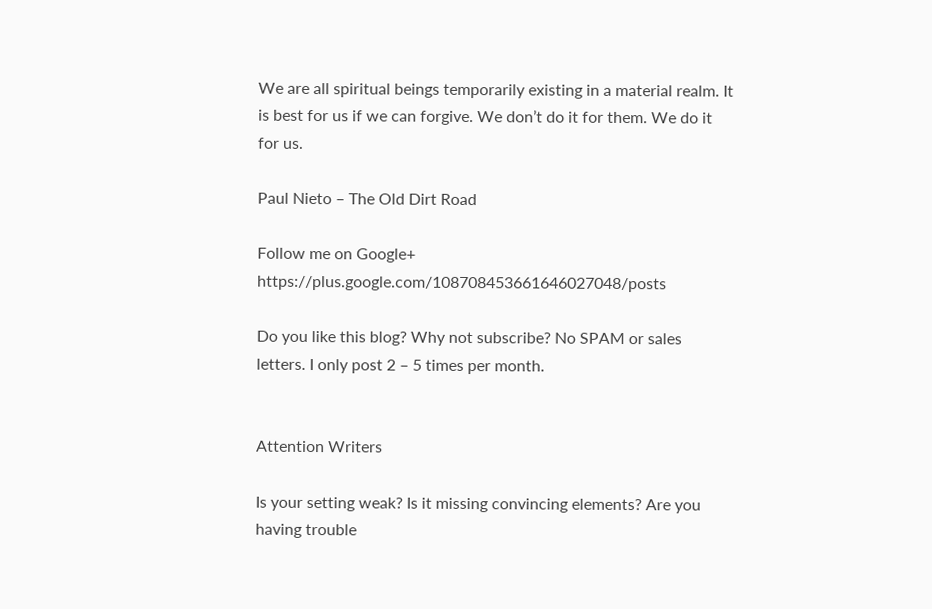We are all spiritual beings temporarily existing in a material realm. It is best for us if we can forgive. We don’t do it for them. We do it for us.

Paul Nieto – The Old Dirt Road

Follow me on Google+ https://plus.google.com/108708453661646027048/posts

Do you like this blog? Why not subscribe? No SPAM or sales letters. I only post 2 – 5 times per month.


Attention Writers

Is your setting weak? Is it missing convincing elements? Are you having trouble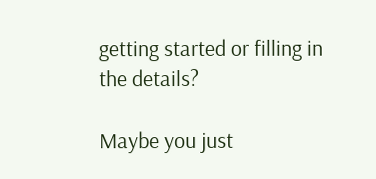getting started or filling in the details?

Maybe you just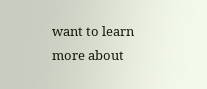want to learn more about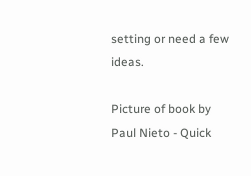setting or need a few ideas.

Picture of book by Paul Nieto - Quick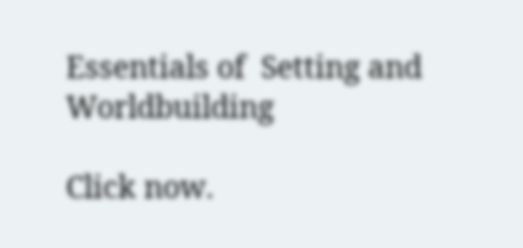Essentials of  Setting and Worldbuilding

Click now.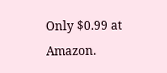Only $0.99 at Amazon.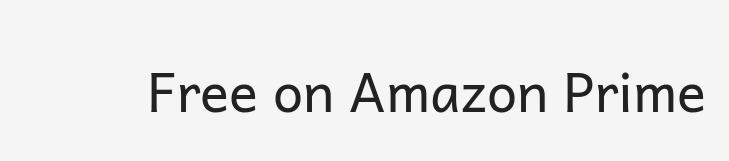Free on Amazon Prime